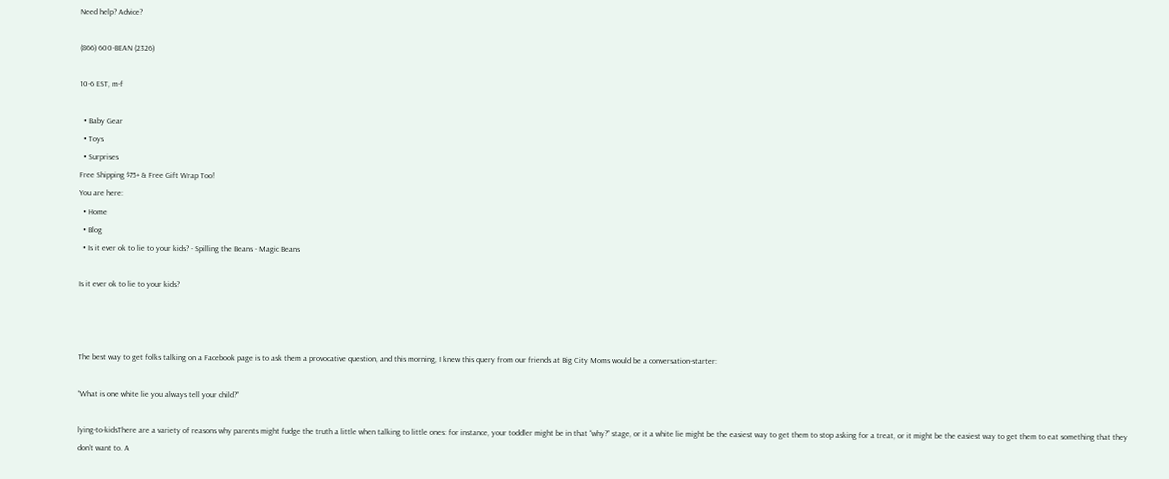Need help? Advice?

(866) 600-BEAN (2326)

10-6 EST, m-f

  • Baby Gear
  • Toys
  • Surprises
Free Shipping $75+ & Free Gift Wrap Too!
You are here:
  • Home
  • Blog
  • Is it ever ok to lie to your kids? - Spilling the Beans - Magic Beans

Is it ever ok to lie to your kids?



The best way to get folks talking on a Facebook page is to ask them a provocative question, and this morning, I knew this query from our friends at Big City Moms would be a conversation-starter:

“What is one white lie you always tell your child?”

lying-to-kidsThere are a variety of reasons why parents might fudge the truth a little when talking to little ones: for instance, your toddler might be in that “why?” stage, or it a white lie might be the easiest way to get them to stop asking for a treat, or it might be the easiest way to get them to eat something that they don’t want to. A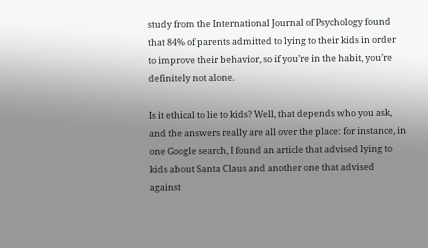study from the International Journal of Psychology found that 84% of parents admitted to lying to their kids in order to improve their behavior, so if you’re in the habit, you’re definitely not alone.

Is it ethical to lie to kids? Well, that depends who you ask, and the answers really are all over the place: for instance, in one Google search, I found an article that advised lying to kids about Santa Claus and another one that advised against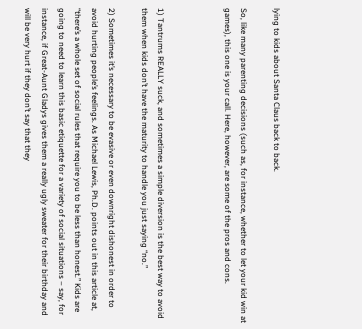lying to kids about Santa Claus back to back.

So, like many parenting decisions (such as, for instance, whether to let your kid win at games), this one is your call. Here, however, are some of the pros and cons.



1) Tantrums REALLY suck, and sometimes a simple diversion is the best way to avoid them when kids don’t have the maturity to handle you just saying “no.”

2) Sometimes it’s necessary to be evasive or even downright dishonest in order to avoid hurting people’s feelings. As Michael Lewis, Ph.D. points out in this article at, “there’s a whole set of social rules that require you to be less than honest.” Kids are going to need to learn this basic etiquette for a variety of social situations – say, for instance, if Great-Aunt Gladys gives them a really ugly sweater for their birthday and will be very hurt if they don’t say that they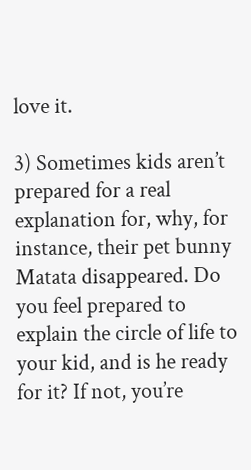love it.

3) Sometimes kids aren’t prepared for a real explanation for, why, for instance, their pet bunny Matata disappeared. Do you feel prepared to explain the circle of life to your kid, and is he ready for it? If not, you’re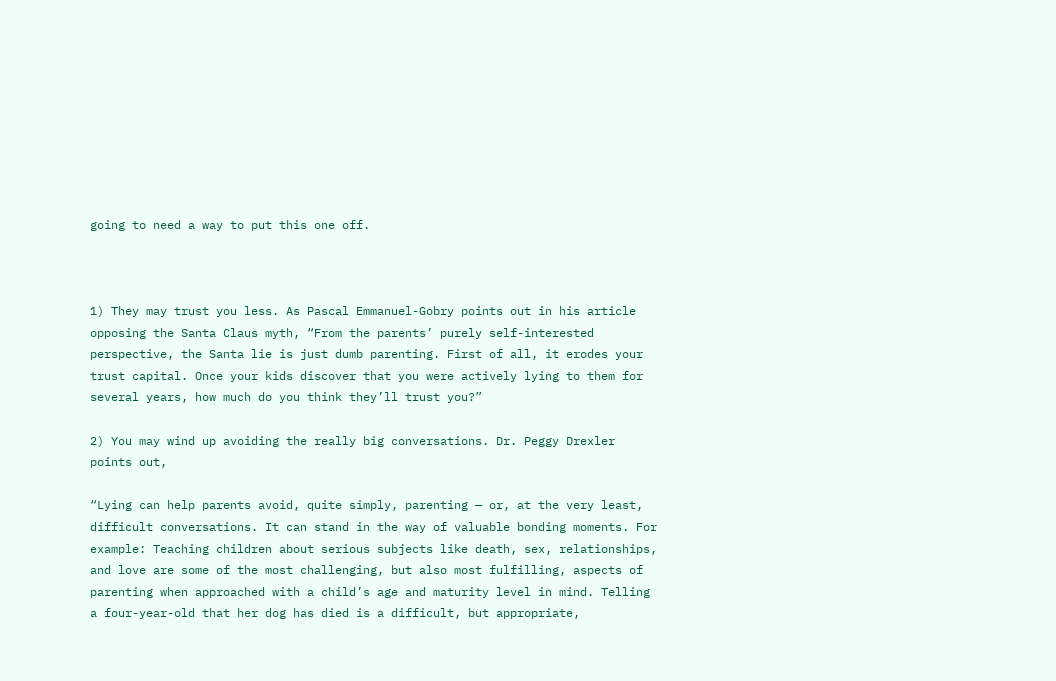going to need a way to put this one off.



1) They may trust you less. As Pascal Emmanuel-Gobry points out in his article opposing the Santa Claus myth, “From the parents’ purely self-interested perspective, the Santa lie is just dumb parenting. First of all, it erodes your trust capital. Once your kids discover that you were actively lying to them for several years, how much do you think they’ll trust you?”

2) You may wind up avoiding the really big conversations. Dr. Peggy Drexler points out,

“Lying can help parents avoid, quite simply, parenting — or, at the very least, difficult conversations. It can stand in the way of valuable bonding moments. For example: Teaching children about serious subjects like death, sex, relationships, and love are some of the most challenging, but also most fulfilling, aspects of parenting when approached with a child’s age and maturity level in mind. Telling a four-year-old that her dog has died is a difficult, but appropriate,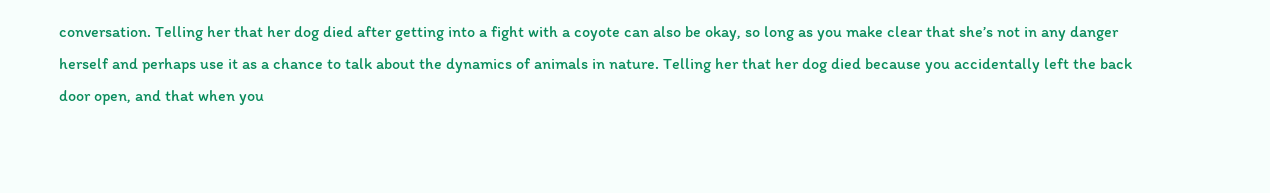conversation. Telling her that her dog died after getting into a fight with a coyote can also be okay, so long as you make clear that she’s not in any danger herself and perhaps use it as a chance to talk about the dynamics of animals in nature. Telling her that her dog died because you accidentally left the back door open, and that when you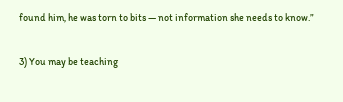found him, he was torn to bits — not information she needs to know.”

3) You may be teaching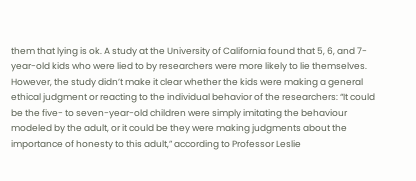them that lying is ok. A study at the University of California found that 5, 6, and 7-year-old kids who were lied to by researchers were more likely to lie themselves. However, the study didn’t make it clear whether the kids were making a general ethical judgment or reacting to the individual behavior of the researchers: “It could be the five- to seven-year-old children were simply imitating the behaviour modeled by the adult, or it could be they were making judgments about the importance of honesty to this adult,” according to Professor Leslie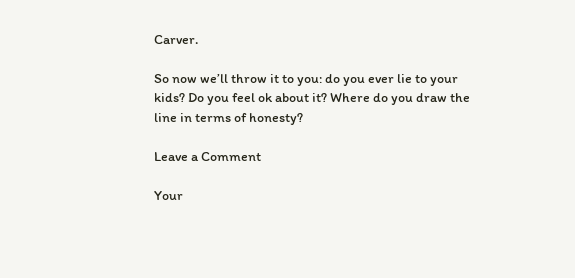Carver.

So now we’ll throw it to you: do you ever lie to your kids? Do you feel ok about it? Where do you draw the line in terms of honesty?

Leave a Comment

Your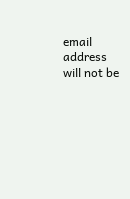email address will not be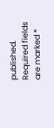published. Required fields are marked *